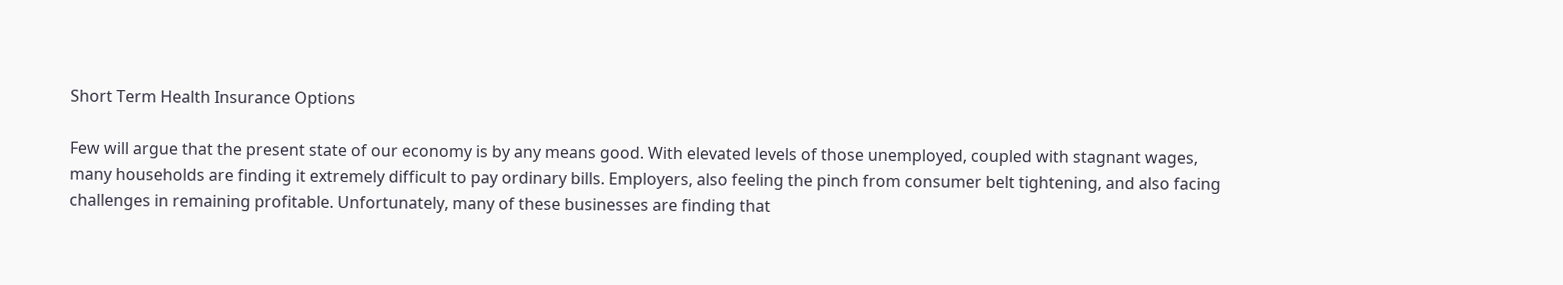Short Term Health Insurance Options

Few will argue that the present state of our economy is by any means good. With elevated levels of those unemployed, coupled with stagnant wages, many households are finding it extremely difficult to pay ordinary bills. Employers, also feeling the pinch from consumer belt tightening, and also facing challenges in remaining profitable. Unfortunately, many of these businesses are finding that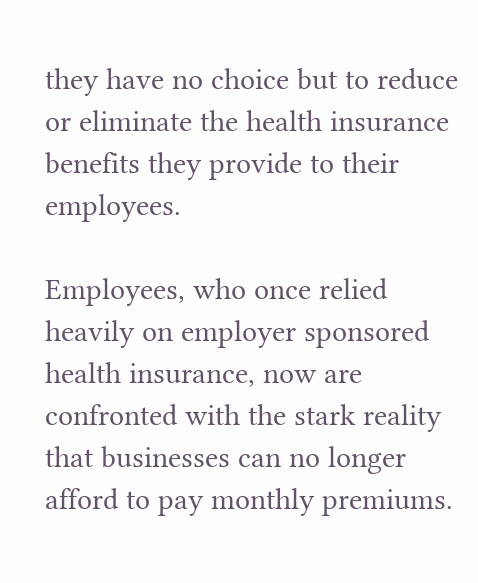they have no choice but to reduce or eliminate the health insurance benefits they provide to their employees.

Employees, who once relied heavily on employer sponsored health insurance, now are confronted with the stark reality that businesses can no longer afford to pay monthly premiums.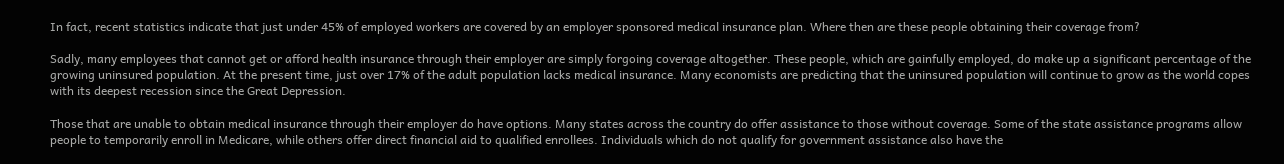In fact, recent statistics indicate that just under 45% of employed workers are covered by an employer sponsored medical insurance plan. Where then are these people obtaining their coverage from?

Sadly, many employees that cannot get or afford health insurance through their employer are simply forgoing coverage altogether. These people, which are gainfully employed, do make up a significant percentage of the growing uninsured population. At the present time, just over 17% of the adult population lacks medical insurance. Many economists are predicting that the uninsured population will continue to grow as the world copes with its deepest recession since the Great Depression.

Those that are unable to obtain medical insurance through their employer do have options. Many states across the country do offer assistance to those without coverage. Some of the state assistance programs allow people to temporarily enroll in Medicare, while others offer direct financial aid to qualified enrollees. Individuals which do not qualify for government assistance also have the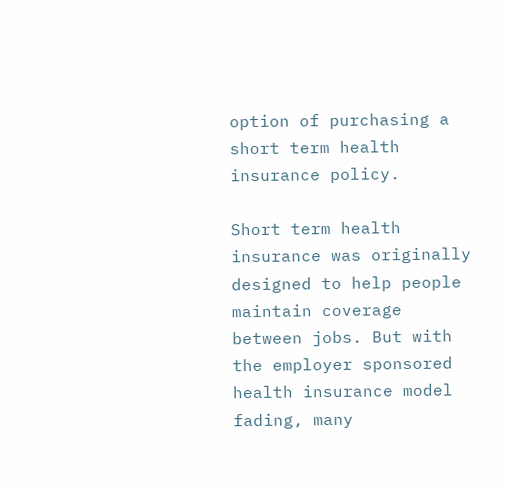option of purchasing a short term health insurance policy.

Short term health insurance was originally designed to help people maintain coverage between jobs. But with the employer sponsored health insurance model fading, many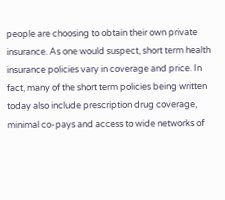people are choosing to obtain their own private insurance. As one would suspect, short term health insurance policies vary in coverage and price. In fact, many of the short term policies being written today also include prescription drug coverage, minimal co-pays and access to wide networks of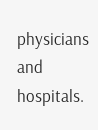physicians and hospitals.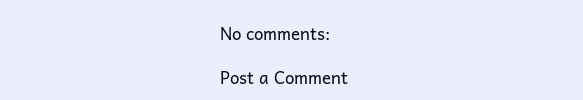No comments:

Post a Comment